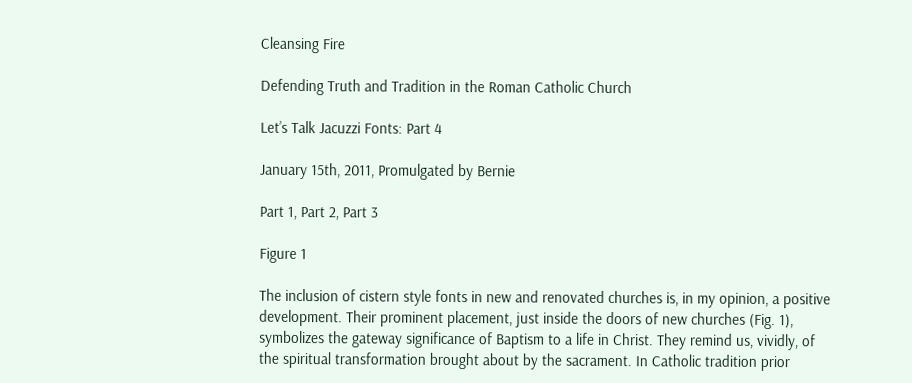Cleansing Fire

Defending Truth and Tradition in the Roman Catholic Church

Let’s Talk Jacuzzi Fonts: Part 4

January 15th, 2011, Promulgated by Bernie

Part 1, Part 2, Part 3

Figure 1

The inclusion of cistern style fonts in new and renovated churches is, in my opinion, a positive development. Their prominent placement, just inside the doors of new churches (Fig. 1), symbolizes the gateway significance of Baptism to a life in Christ. They remind us, vividly, of the spiritual transformation brought about by the sacrament. In Catholic tradition prior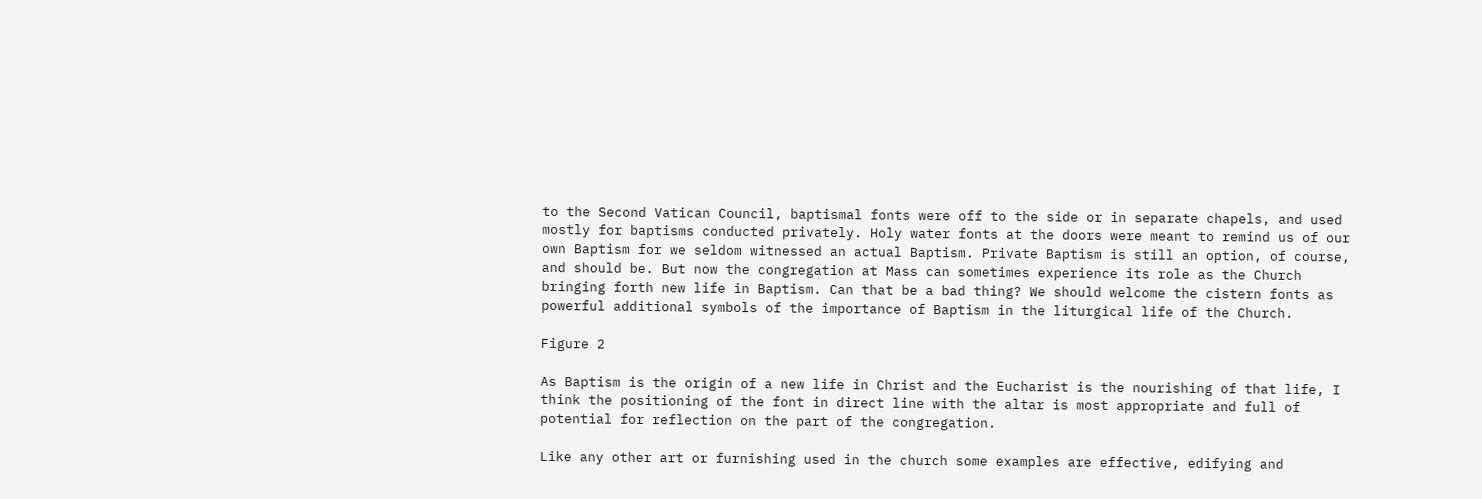to the Second Vatican Council, baptismal fonts were off to the side or in separate chapels, and used mostly for baptisms conducted privately. Holy water fonts at the doors were meant to remind us of our own Baptism for we seldom witnessed an actual Baptism. Private Baptism is still an option, of course, and should be. But now the congregation at Mass can sometimes experience its role as the Church bringing forth new life in Baptism. Can that be a bad thing? We should welcome the cistern fonts as powerful additional symbols of the importance of Baptism in the liturgical life of the Church.

Figure 2

As Baptism is the origin of a new life in Christ and the Eucharist is the nourishing of that life, I think the positioning of the font in direct line with the altar is most appropriate and full of potential for reflection on the part of the congregation.

Like any other art or furnishing used in the church some examples are effective, edifying and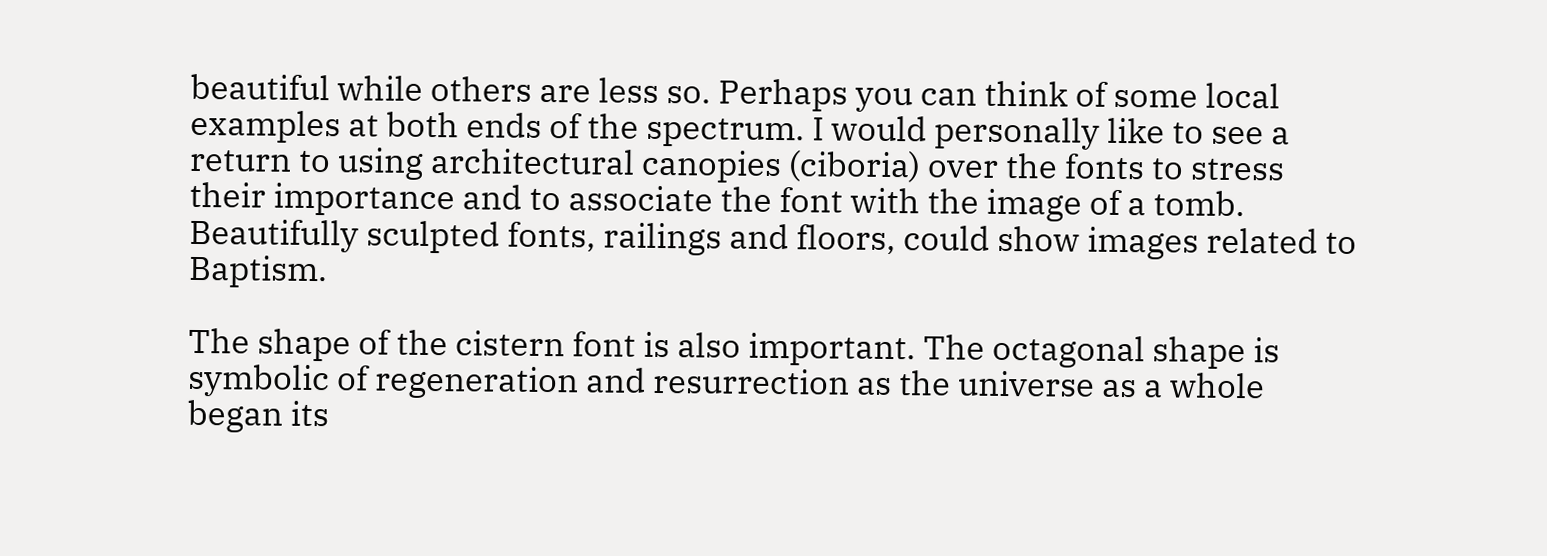beautiful while others are less so. Perhaps you can think of some local examples at both ends of the spectrum. I would personally like to see a return to using architectural canopies (ciboria) over the fonts to stress their importance and to associate the font with the image of a tomb.  Beautifully sculpted fonts, railings and floors, could show images related to Baptism.

The shape of the cistern font is also important. The octagonal shape is symbolic of regeneration and resurrection as the universe as a whole began its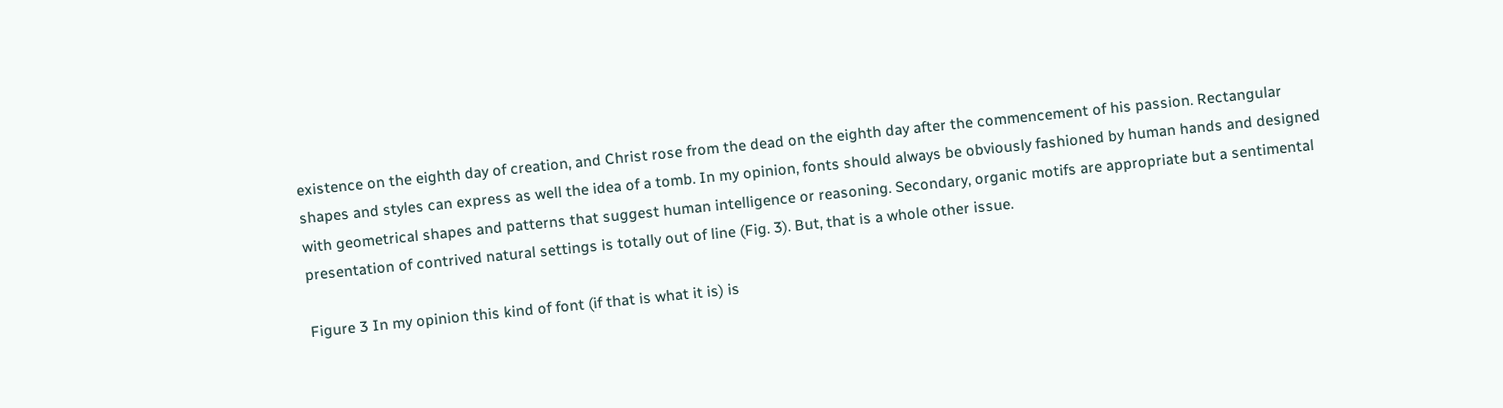existence on the eighth day of creation, and Christ rose from the dead on the eighth day after the commencement of his passion. Rectangular shapes and styles can express as well the idea of a tomb. In my opinion, fonts should always be obviously fashioned by human hands and designed with geometrical shapes and patterns that suggest human intelligence or reasoning. Secondary, organic motifs are appropriate but a sentimental presentation of contrived natural settings is totally out of line (Fig. 3). But, that is a whole other issue.

Figure 3 In my opinion this kind of font (if that is what it is) is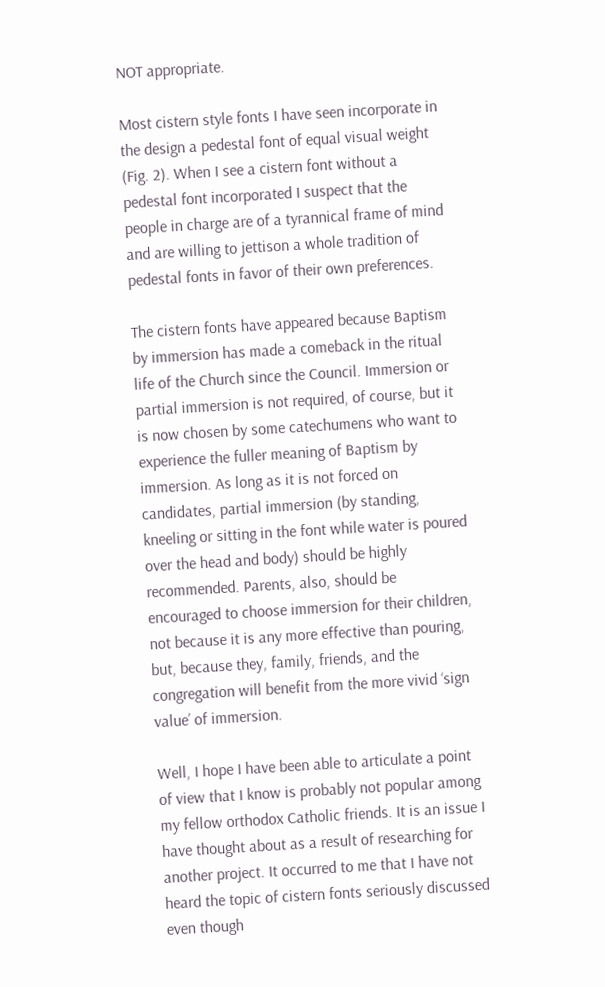NOT appropriate.

Most cistern style fonts I have seen incorporate in the design a pedestal font of equal visual weight (Fig. 2). When I see a cistern font without a pedestal font incorporated I suspect that the people in charge are of a tyrannical frame of mind and are willing to jettison a whole tradition of pedestal fonts in favor of their own preferences.

The cistern fonts have appeared because Baptism by immersion has made a comeback in the ritual life of the Church since the Council. Immersion or partial immersion is not required, of course, but it is now chosen by some catechumens who want to experience the fuller meaning of Baptism by immersion. As long as it is not forced on candidates, partial immersion (by standing, kneeling or sitting in the font while water is poured over the head and body) should be highly recommended. Parents, also, should be encouraged to choose immersion for their children, not because it is any more effective than pouring, but, because they, family, friends, and the congregation will benefit from the more vivid ‘sign value’ of immersion.

Well, I hope I have been able to articulate a point of view that I know is probably not popular among my fellow orthodox Catholic friends. It is an issue I have thought about as a result of researching for another project. It occurred to me that I have not heard the topic of cistern fonts seriously discussed even though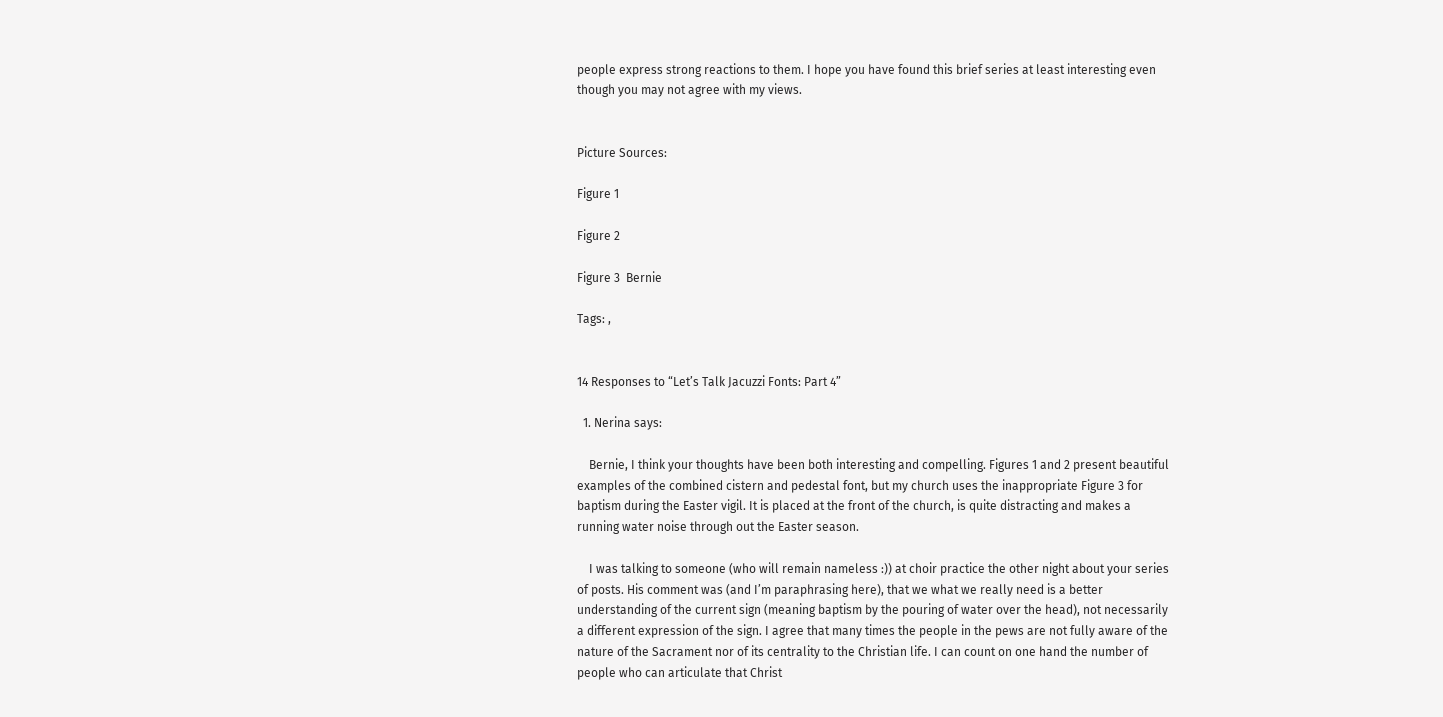people express strong reactions to them. I hope you have found this brief series at least interesting even though you may not agree with my views.


Picture Sources:

Figure 1

Figure 2

Figure 3  Bernie

Tags: ,


14 Responses to “Let’s Talk Jacuzzi Fonts: Part 4”

  1. Nerina says:

    Bernie, I think your thoughts have been both interesting and compelling. Figures 1 and 2 present beautiful examples of the combined cistern and pedestal font, but my church uses the inappropriate Figure 3 for baptism during the Easter vigil. It is placed at the front of the church, is quite distracting and makes a running water noise through out the Easter season.

    I was talking to someone (who will remain nameless :)) at choir practice the other night about your series of posts. His comment was (and I’m paraphrasing here), that we what we really need is a better understanding of the current sign (meaning baptism by the pouring of water over the head), not necessarily a different expression of the sign. I agree that many times the people in the pews are not fully aware of the nature of the Sacrament nor of its centrality to the Christian life. I can count on one hand the number of people who can articulate that Christ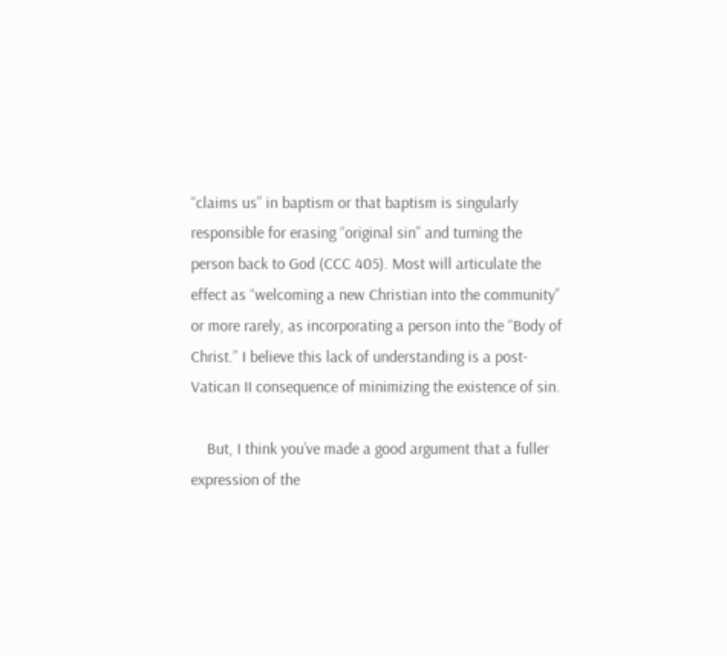“claims us” in baptism or that baptism is singularly responsible for erasing “original sin” and turning the person back to God (CCC 405). Most will articulate the effect as “welcoming a new Christian into the community” or more rarely, as incorporating a person into the “Body of Christ.” I believe this lack of understanding is a post-Vatican II consequence of minimizing the existence of sin.

    But, I think you’ve made a good argument that a fuller expression of the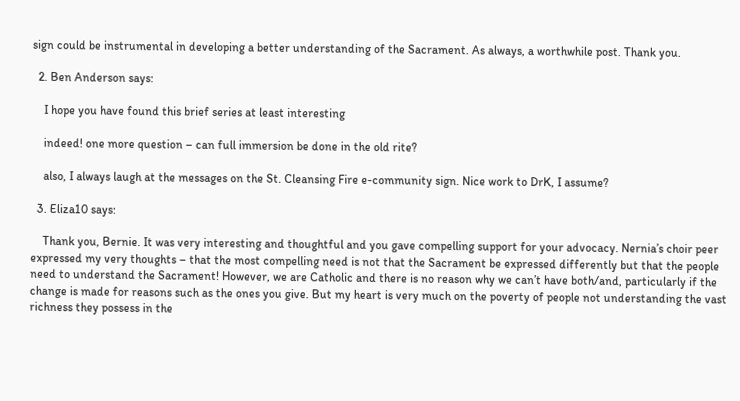sign could be instrumental in developing a better understanding of the Sacrament. As always, a worthwhile post. Thank you.

  2. Ben Anderson says:

    I hope you have found this brief series at least interesting

    indeed! one more question – can full immersion be done in the old rite?

    also, I always laugh at the messages on the St. Cleansing Fire e-community sign. Nice work to DrK, I assume?

  3. Eliza10 says:

    Thank you, Bernie. It was very interesting and thoughtful and you gave compelling support for your advocacy. Nernia’s choir peer expressed my very thoughts – that the most compelling need is not that the Sacrament be expressed differently but that the people need to understand the Sacrament! However, we are Catholic and there is no reason why we can’t have both/and, particularly if the change is made for reasons such as the ones you give. But my heart is very much on the poverty of people not understanding the vast richness they possess in the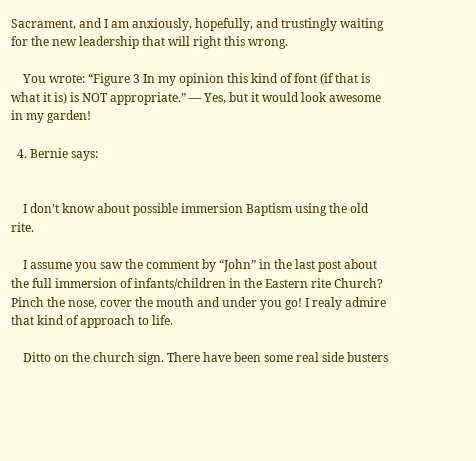Sacrament, and I am anxiously, hopefully, and trustingly waiting for the new leadership that will right this wrong.

    You wrote: “Figure 3 In my opinion this kind of font (if that is what it is) is NOT appropriate.” — Yes, but it would look awesome in my garden!

  4. Bernie says:


    I don’t know about possible immersion Baptism using the old rite.

    I assume you saw the comment by “John” in the last post about the full immersion of infants/children in the Eastern rite Church? Pinch the nose, cover the mouth and under you go! I realy admire that kind of approach to life.

    Ditto on the church sign. There have been some real side busters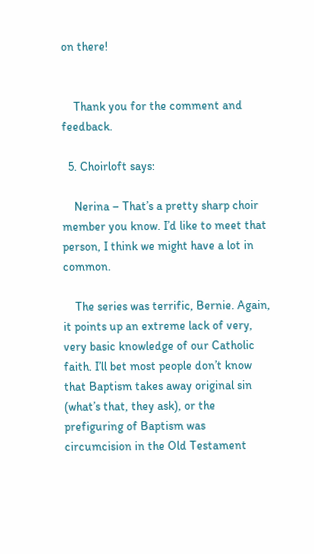on there!


    Thank you for the comment and feedback.

  5. Choirloft says:

    Nerina – That’s a pretty sharp choir member you know. I’d like to meet that person, I think we might have a lot in common.

    The series was terrific, Bernie. Again, it points up an extreme lack of very, very basic knowledge of our Catholic faith. I’ll bet most people don’t know that Baptism takes away original sin (what’s that, they ask), or the prefiguring of Baptism was circumcision in the Old Testament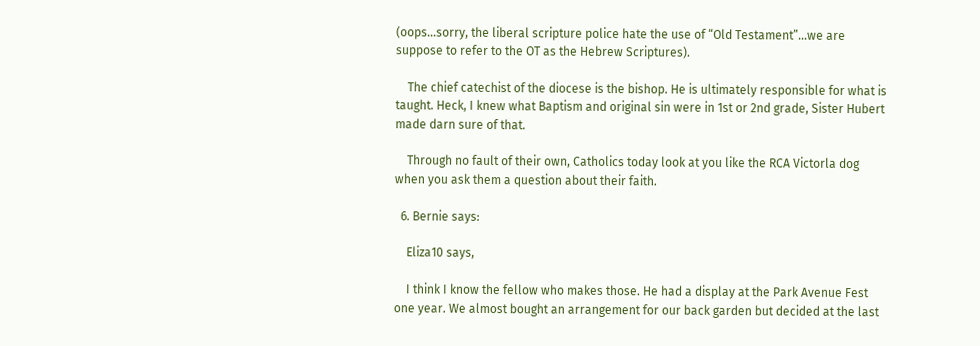(oops…sorry, the liberal scripture police hate the use of “Old Testament”…we are suppose to refer to the OT as the Hebrew Scriptures).

    The chief catechist of the diocese is the bishop. He is ultimately responsible for what is taught. Heck, I knew what Baptism and original sin were in 1st or 2nd grade, Sister Hubert made darn sure of that.

    Through no fault of their own, Catholics today look at you like the RCA Victorla dog when you ask them a question about their faith.

  6. Bernie says:

    Eliza10 says,

    I think I know the fellow who makes those. He had a display at the Park Avenue Fest one year. We almost bought an arrangement for our back garden but decided at the last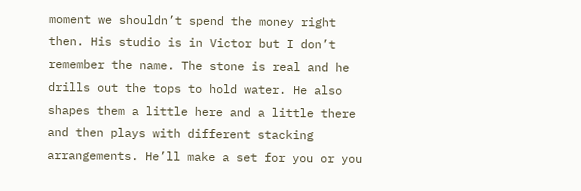moment we shouldn’t spend the money right then. His studio is in Victor but I don’t remember the name. The stone is real and he drills out the tops to hold water. He also shapes them a little here and a little there and then plays with different stacking arrangements. He’ll make a set for you or you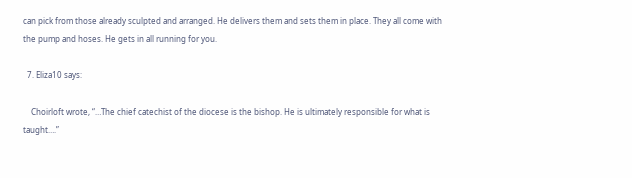can pick from those already sculpted and arranged. He delivers them and sets them in place. They all come with the pump and hoses. He gets in all running for you.

  7. Eliza10 says:

    Choirloft wrote, “…The chief catechist of the diocese is the bishop. He is ultimately responsible for what is taught….”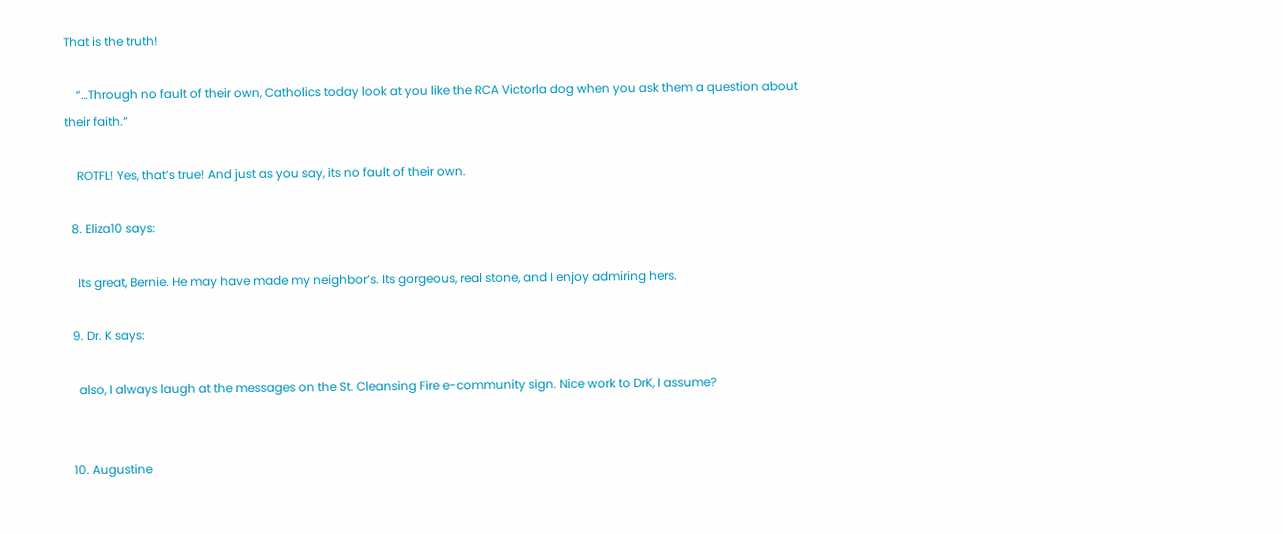That is the truth!

    “…Through no fault of their own, Catholics today look at you like the RCA Victorla dog when you ask them a question about their faith.”

    ROTFL! Yes, that’s true! And just as you say, its no fault of their own.

  8. Eliza10 says:

    Its great, Bernie. He may have made my neighbor’s. Its gorgeous, real stone, and I enjoy admiring hers.

  9. Dr. K says:

    also, I always laugh at the messages on the St. Cleansing Fire e-community sign. Nice work to DrK, I assume?


  10. Augustine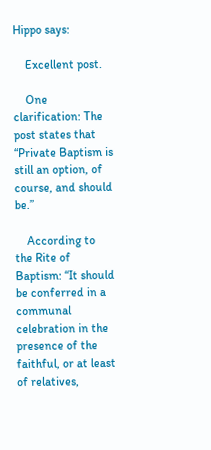Hippo says:

    Excellent post.

    One clarification: The post states that “Private Baptism is still an option, of course, and should be.”

    According to the Rite of Baptism: “It should be conferred in a communal celebration in the presence of the faithful, or at least of relatives,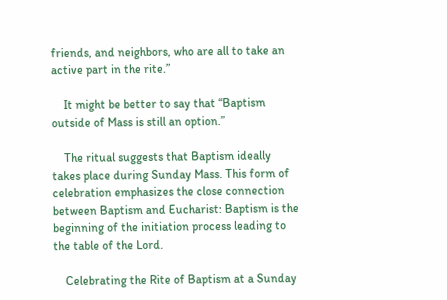friends, and neighbors, who are all to take an active part in the rite.”

    It might be better to say that “Baptism outside of Mass is still an option.”

    The ritual suggests that Baptism ideally takes place during Sunday Mass. This form of celebration emphasizes the close connection between Baptism and Eucharist: Baptism is the beginning of the initiation process leading to the table of the Lord.

    Celebrating the Rite of Baptism at a Sunday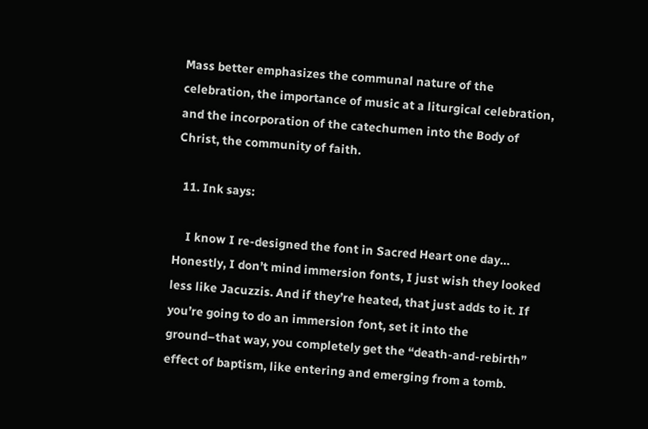Mass better emphasizes the communal nature of the celebration, the importance of music at a liturgical celebration, and the incorporation of the catechumen into the Body of Christ, the community of faith.

  11. Ink says:

    I know I re-designed the font in Sacred Heart one day… Honestly, I don’t mind immersion fonts, I just wish they looked less like Jacuzzis. And if they’re heated, that just adds to it. If you’re going to do an immersion font, set it into the ground–that way, you completely get the “death-and-rebirth” effect of baptism, like entering and emerging from a tomb.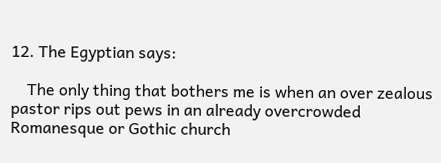12. The Egyptian says:

    The only thing that bothers me is when an over zealous pastor rips out pews in an already overcrowded Romanesque or Gothic church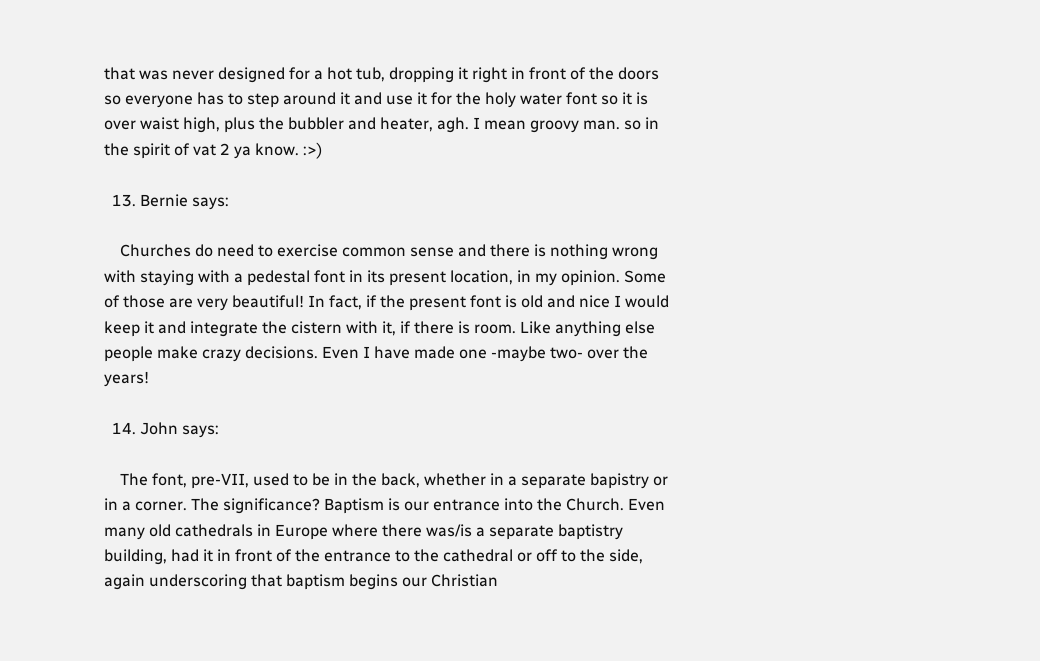that was never designed for a hot tub, dropping it right in front of the doors so everyone has to step around it and use it for the holy water font so it is over waist high, plus the bubbler and heater, agh. I mean groovy man. so in the spirit of vat 2 ya know. :>)

  13. Bernie says:

    Churches do need to exercise common sense and there is nothing wrong with staying with a pedestal font in its present location, in my opinion. Some of those are very beautiful! In fact, if the present font is old and nice I would keep it and integrate the cistern with it, if there is room. Like anything else people make crazy decisions. Even I have made one -maybe two- over the years!

  14. John says:

    The font, pre-VII, used to be in the back, whether in a separate bapistry or in a corner. The significance? Baptism is our entrance into the Church. Even many old cathedrals in Europe where there was/is a separate baptistry building, had it in front of the entrance to the cathedral or off to the side, again underscoring that baptism begins our Christian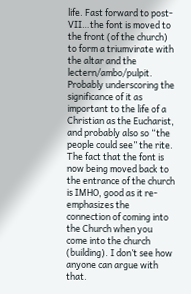life. Fast forward to post-VII…the font is moved to the front (of the church) to form a triumvirate with the altar and the lectern/ambo/pulpit. Probably underscoring the significance of it as important to the life of a Christian as the Eucharist, and probably also so “the people could see” the rite. The fact that the font is now being moved back to the entrance of the church is IMHO, good as it re-emphasizes the connection of coming into the Church when you come into the church (building). I don’t see how anyone can argue with that.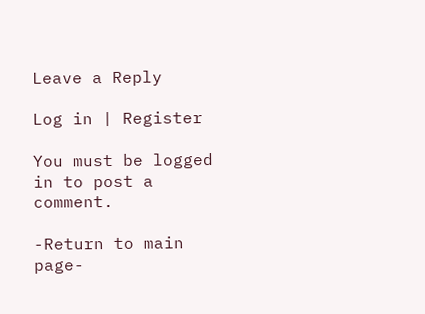Leave a Reply

Log in | Register

You must be logged in to post a comment.

-Return to main page-